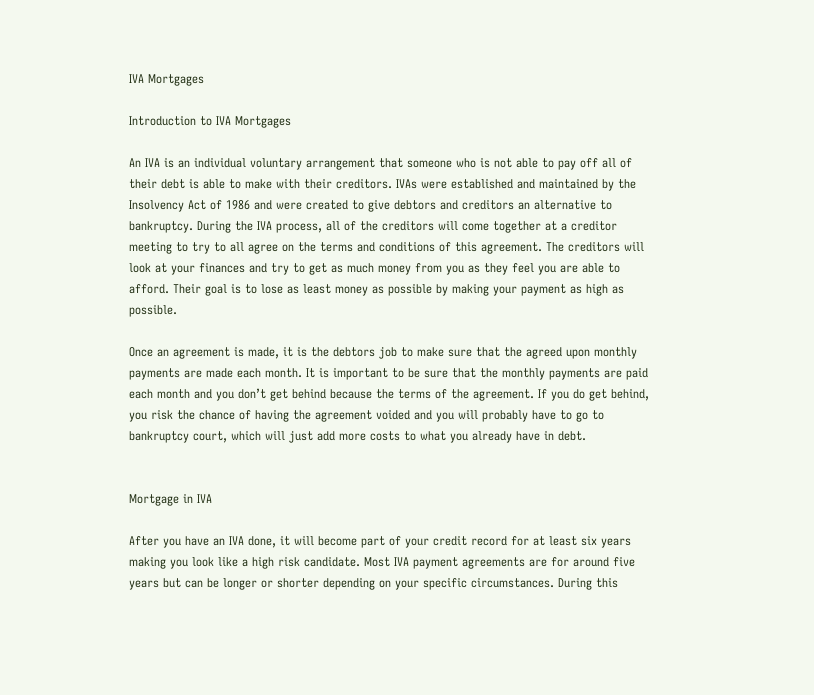IVA Mortgages

Introduction to IVA Mortgages

An IVA is an individual voluntary arrangement that someone who is not able to pay off all of their debt is able to make with their creditors. IVAs were established and maintained by the Insolvency Act of 1986 and were created to give debtors and creditors an alternative to bankruptcy. During the IVA process, all of the creditors will come together at a creditor meeting to try to all agree on the terms and conditions of this agreement. The creditors will look at your finances and try to get as much money from you as they feel you are able to afford. Their goal is to lose as least money as possible by making your payment as high as possible.

Once an agreement is made, it is the debtors job to make sure that the agreed upon monthly payments are made each month. It is important to be sure that the monthly payments are paid each month and you don’t get behind because the terms of the agreement. If you do get behind, you risk the chance of having the agreement voided and you will probably have to go to bankruptcy court, which will just add more costs to what you already have in debt.


Mortgage in IVA

After you have an IVA done, it will become part of your credit record for at least six years making you look like a high risk candidate. Most IVA payment agreements are for around five years but can be longer or shorter depending on your specific circumstances. During this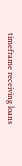timeframe receiving loans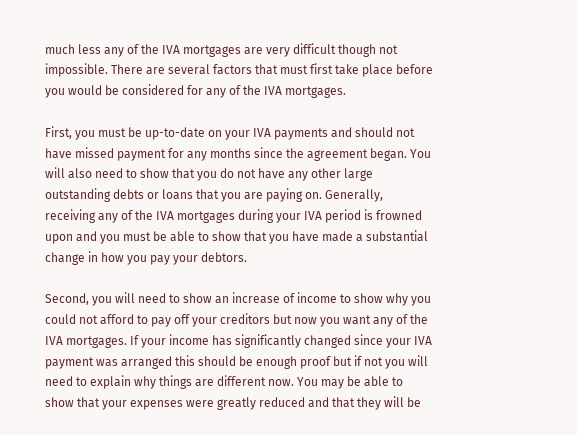much less any of the IVA mortgages are very difficult though not impossible. There are several factors that must first take place before you would be considered for any of the IVA mortgages.

First, you must be up-to-date on your IVA payments and should not have missed payment for any months since the agreement began. You will also need to show that you do not have any other large outstanding debts or loans that you are paying on. Generally, receiving any of the IVA mortgages during your IVA period is frowned upon and you must be able to show that you have made a substantial change in how you pay your debtors.

Second, you will need to show an increase of income to show why you could not afford to pay off your creditors but now you want any of the IVA mortgages. If your income has significantly changed since your IVA payment was arranged this should be enough proof but if not you will need to explain why things are different now. You may be able to show that your expenses were greatly reduced and that they will be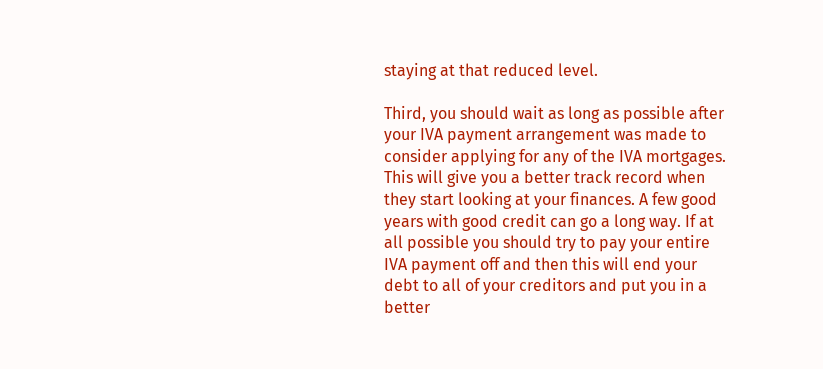staying at that reduced level.

Third, you should wait as long as possible after your IVA payment arrangement was made to consider applying for any of the IVA mortgages. This will give you a better track record when they start looking at your finances. A few good years with good credit can go a long way. If at all possible you should try to pay your entire IVA payment off and then this will end your debt to all of your creditors and put you in a better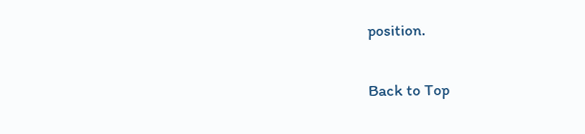position.

Back to Top